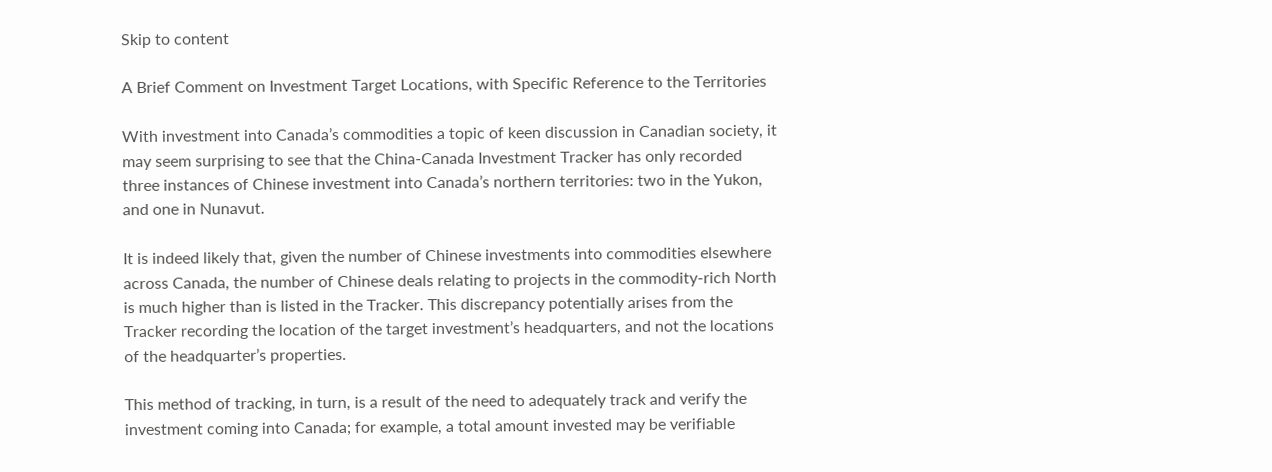Skip to content

A Brief Comment on Investment Target Locations, with Specific Reference to the Territories

With investment into Canada’s commodities a topic of keen discussion in Canadian society, it may seem surprising to see that the China-Canada Investment Tracker has only recorded three instances of Chinese investment into Canada’s northern territories: two in the Yukon, and one in Nunavut.

It is indeed likely that, given the number of Chinese investments into commodities elsewhere across Canada, the number of Chinese deals relating to projects in the commodity-rich North is much higher than is listed in the Tracker. This discrepancy potentially arises from the Tracker recording the location of the target investment’s headquarters, and not the locations of the headquarter’s properties.

This method of tracking, in turn, is a result of the need to adequately track and verify the investment coming into Canada; for example, a total amount invested may be verifiable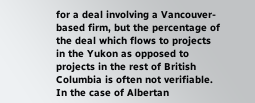for a deal involving a Vancouver-based firm, but the percentage of the deal which flows to projects in the Yukon as opposed to projects in the rest of British Columbia is often not verifiable. In the case of Albertan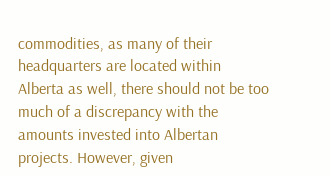commodities, as many of their headquarters are located within Alberta as well, there should not be too much of a discrepancy with the amounts invested into Albertan projects. However, given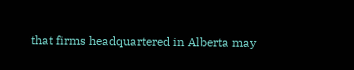that firms headquartered in Alberta may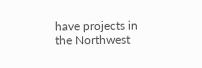have projects in the Northwest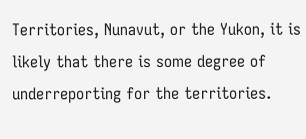Territories, Nunavut, or the Yukon, it is likely that there is some degree of underreporting for the territories.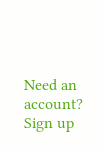Need an account? Sign up